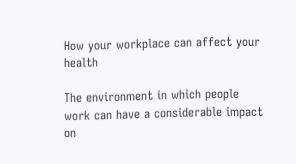How your workplace can affect your health

The environment in which people work can have a considerable impact on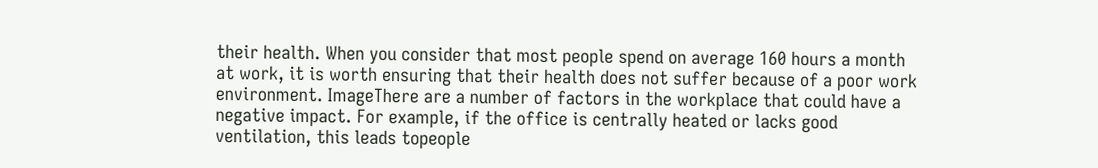their health. When you consider that most people spend on average 160 hours a month at work, it is worth ensuring that their health does not suffer because of a poor work environment. ImageThere are a number of factors in the workplace that could have a negative impact. For example, if the office is centrally heated or lacks good ventilation, this leads topeople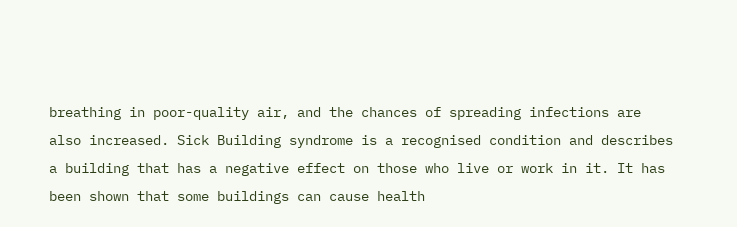breathing in poor-quality air, and the chances of spreading infections are also increased. Sick Building syndrome is a recognised condition and describes a building that has a negative effect on those who live or work in it. It has been shown that some buildings can cause health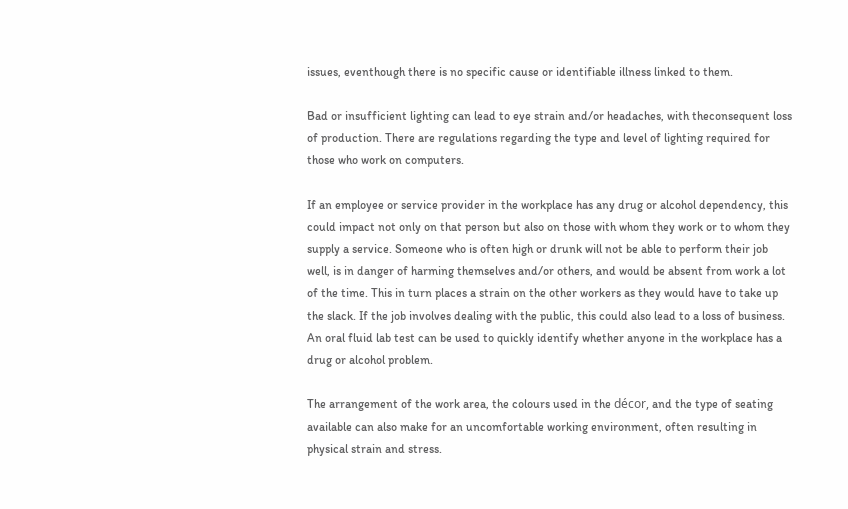issues, eventhough there is no specific cause or identifiable illness linked to them.

Bad or insufficient lighting can lead to eye strain and/or headaches, with theconsequent loss of production. There are regulations regarding the type and level of lighting required for those who work on computers.

If an employee or service provider in the workplace has any drug or alcohol dependency, this could impact not only on that person but also on those with whom they work or to whom they supply a service. Someone who is often high or drunk will not be able to perform their job well, is in danger of harming themselves and/or others, and would be absent from work a lot of the time. This in turn places a strain on the other workers as they would have to take up the slack. If the job involves dealing with the public, this could also lead to a loss of business. An oral fluid lab test can be used to quickly identify whether anyone in the workplace has a drug or alcohol problem.

The arrangement of the work area, the colours used in the décor, and the type of seating available can also make for an uncomfortable working environment, often resulting in physical strain and stress.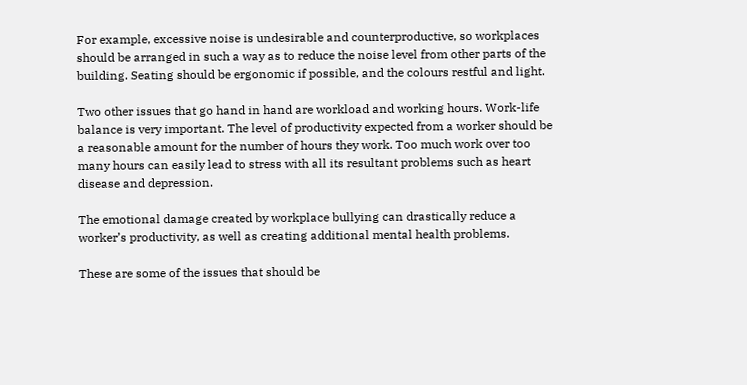For example, excessive noise is undesirable and counterproductive, so workplaces should be arranged in such a way as to reduce the noise level from other parts of the building. Seating should be ergonomic if possible, and the colours restful and light.

Two other issues that go hand in hand are workload and working hours. Work-life balance is very important. The level of productivity expected from a worker should be a reasonable amount for the number of hours they work. Too much work over too many hours can easily lead to stress with all its resultant problems such as heart disease and depression.

The emotional damage created by workplace bullying can drastically reduce a worker’s productivity, as well as creating additional mental health problems.

These are some of the issues that should be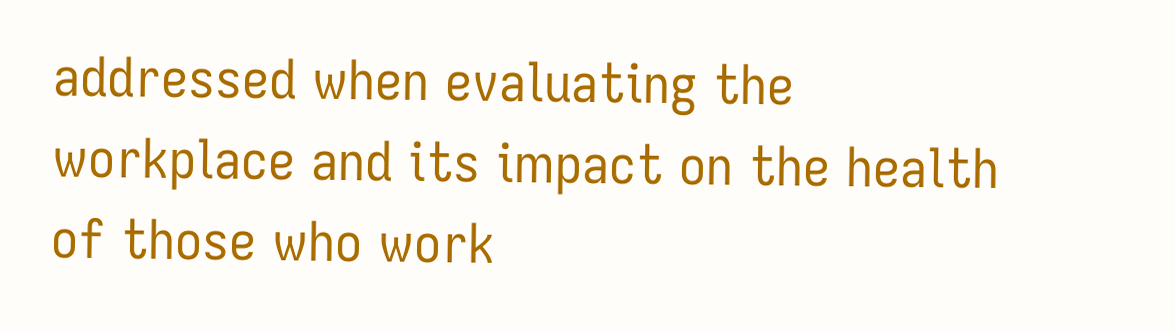addressed when evaluating the workplace and its impact on the health of those who work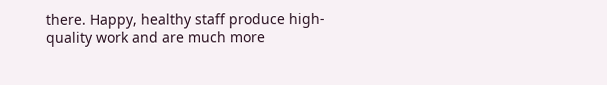there. Happy, healthy staff produce high-quality work and are much more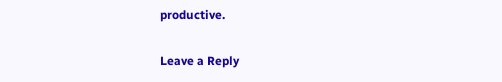productive.

Leave a Reply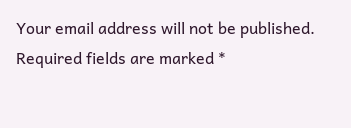Your email address will not be published. Required fields are marked *